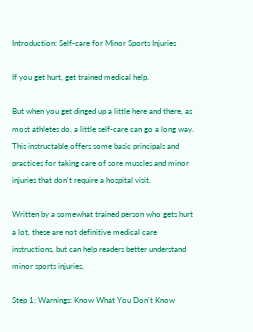Introduction: Self-care for Minor Sports Injuries

If you get hurt, get trained medical help.

But when you get dinged up a little here and there, as most athletes do, a little self-care can go a long way. This instructable offers some basic principals and practices for taking care of sore muscles and minor injuries that don't require a hospital visit.

Written by a somewhat trained person who gets hurt a lot, these are not definitive medical care instructions, but can help readers better understand minor sports injuries.

Step 1: Warnings: Know What You Don't Know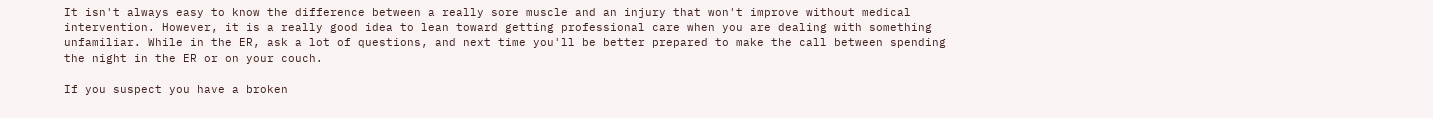It isn't always easy to know the difference between a really sore muscle and an injury that won't improve without medical intervention. However, it is a really good idea to lean toward getting professional care when you are dealing with something unfamiliar. While in the ER, ask a lot of questions, and next time you'll be better prepared to make the call between spending the night in the ER or on your couch.

If you suspect you have a broken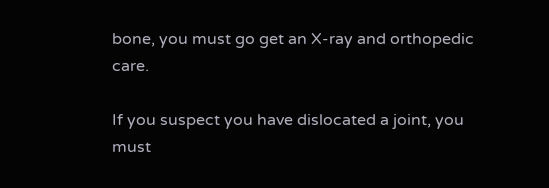bone, you must go get an X-ray and orthopedic care.

If you suspect you have dislocated a joint, you must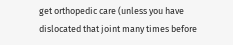get orthopedic care (unless you have dislocated that joint many times before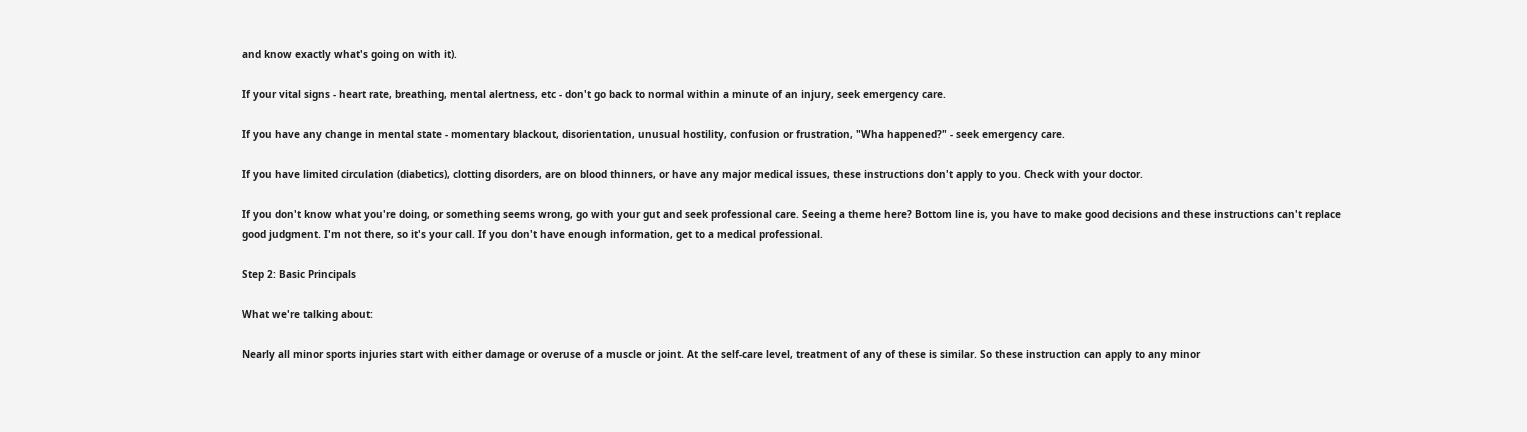and know exactly what's going on with it).

If your vital signs - heart rate, breathing, mental alertness, etc - don't go back to normal within a minute of an injury, seek emergency care.

If you have any change in mental state - momentary blackout, disorientation, unusual hostility, confusion or frustration, "Wha happened?" - seek emergency care.

If you have limited circulation (diabetics), clotting disorders, are on blood thinners, or have any major medical issues, these instructions don't apply to you. Check with your doctor.

If you don't know what you're doing, or something seems wrong, go with your gut and seek professional care. Seeing a theme here? Bottom line is, you have to make good decisions and these instructions can't replace good judgment. I'm not there, so it's your call. If you don't have enough information, get to a medical professional.

Step 2: Basic Principals

What we're talking about:

Nearly all minor sports injuries start with either damage or overuse of a muscle or joint. At the self-care level, treatment of any of these is similar. So these instruction can apply to any minor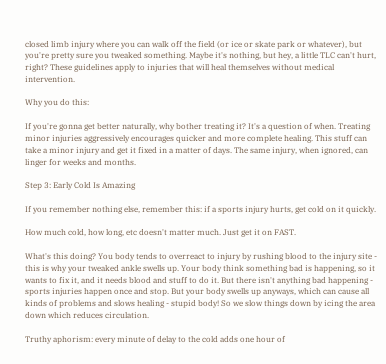closed limb injury where you can walk off the field (or ice or skate park or whatever), but you're pretty sure you tweaked something. Maybe it's nothing, but hey, a little TLC can't hurt, right? These guidelines apply to injuries that will heal themselves without medical intervention.

Why you do this:

If you're gonna get better naturally, why bother treating it? It's a question of when. Treating minor injuries aggressively encourages quicker and more complete healing. This stuff can take a minor injury and get it fixed in a matter of days. The same injury, when ignored, can linger for weeks and months.

Step 3: Early Cold Is Amazing

If you remember nothing else, remember this: if a sports injury hurts, get cold on it quickly.

How much cold, how long, etc doesn't matter much. Just get it on FAST.

What's this doing? You body tends to overreact to injury by rushing blood to the injury site - this is why your tweaked ankle swells up. Your body think something bad is happening, so it wants to fix it, and it needs blood and stuff to do it. But there isn't anything bad happening - sports injuries happen once and stop. But your body swells up anyways, which can cause all kinds of problems and slows healing - stupid body! So we slow things down by icing the area down which reduces circulation.

Truthy aphorism: every minute of delay to the cold adds one hour of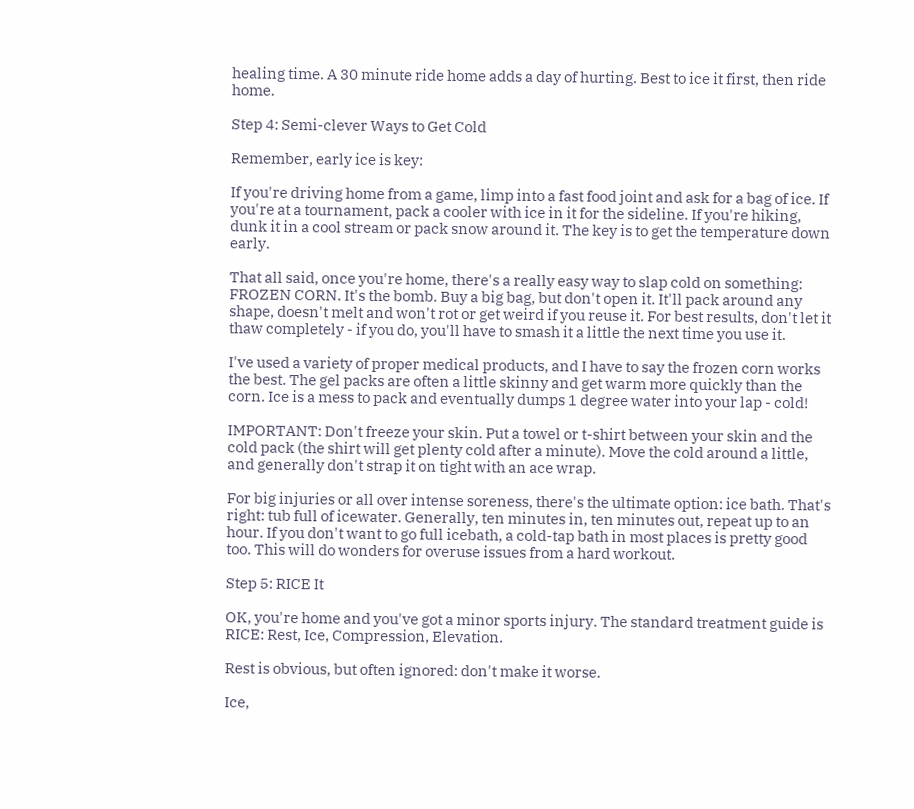healing time. A 30 minute ride home adds a day of hurting. Best to ice it first, then ride home.

Step 4: Semi-clever Ways to Get Cold

Remember, early ice is key:

If you're driving home from a game, limp into a fast food joint and ask for a bag of ice. If you're at a tournament, pack a cooler with ice in it for the sideline. If you're hiking, dunk it in a cool stream or pack snow around it. The key is to get the temperature down early.

That all said, once you're home, there's a really easy way to slap cold on something: FROZEN CORN. It's the bomb. Buy a big bag, but don't open it. It'll pack around any shape, doesn't melt and won't rot or get weird if you reuse it. For best results, don't let it thaw completely - if you do, you'll have to smash it a little the next time you use it.

I've used a variety of proper medical products, and I have to say the frozen corn works the best. The gel packs are often a little skinny and get warm more quickly than the corn. Ice is a mess to pack and eventually dumps 1 degree water into your lap - cold!

IMPORTANT: Don't freeze your skin. Put a towel or t-shirt between your skin and the cold pack (the shirt will get plenty cold after a minute). Move the cold around a little, and generally don't strap it on tight with an ace wrap.

For big injuries or all over intense soreness, there's the ultimate option: ice bath. That's right: tub full of icewater. Generally, ten minutes in, ten minutes out, repeat up to an hour. If you don't want to go full icebath, a cold-tap bath in most places is pretty good too. This will do wonders for overuse issues from a hard workout.

Step 5: RICE It

OK, you're home and you've got a minor sports injury. The standard treatment guide is RICE: Rest, Ice, Compression, Elevation.

Rest is obvious, but often ignored: don't make it worse.

Ice,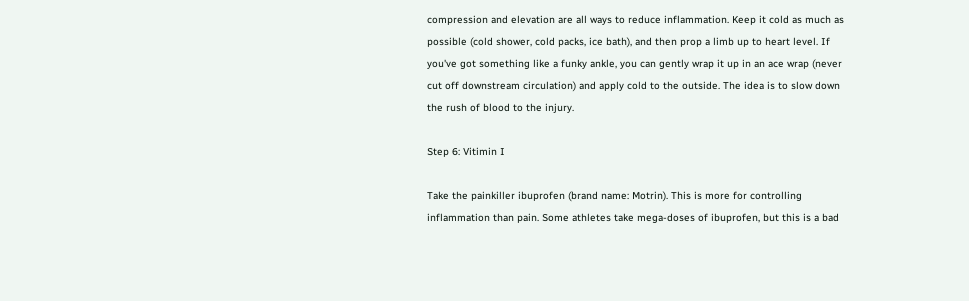compression and elevation are all ways to reduce inflammation. Keep it cold as much as possible (cold shower, cold packs, ice bath), and then prop a limb up to heart level. If you've got something like a funky ankle, you can gently wrap it up in an ace wrap (never cut off downstream circulation) and apply cold to the outside. The idea is to slow down the rush of blood to the injury.

Step 6: Vitimin I

Take the painkiller ibuprofen (brand name: Motrin). This is more for controlling inflammation than pain. Some athletes take mega-doses of ibuprofen, but this is a bad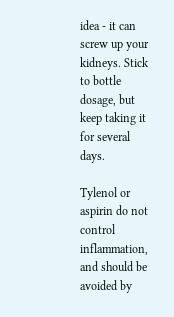idea - it can screw up your kidneys. Stick to bottle dosage, but keep taking it for several days.

Tylenol or aspirin do not control inflammation, and should be avoided by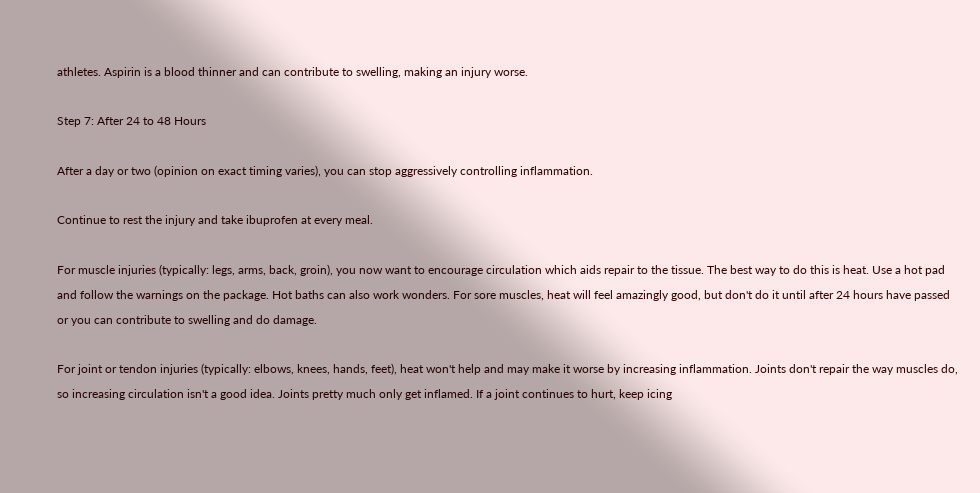athletes. Aspirin is a blood thinner and can contribute to swelling, making an injury worse.

Step 7: After 24 to 48 Hours

After a day or two (opinion on exact timing varies), you can stop aggressively controlling inflammation.

Continue to rest the injury and take ibuprofen at every meal.

For muscle injuries (typically: legs, arms, back, groin), you now want to encourage circulation which aids repair to the tissue. The best way to do this is heat. Use a hot pad and follow the warnings on the package. Hot baths can also work wonders. For sore muscles, heat will feel amazingly good, but don't do it until after 24 hours have passed or you can contribute to swelling and do damage.

For joint or tendon injuries (typically: elbows, knees, hands, feet), heat won't help and may make it worse by increasing inflammation. Joints don't repair the way muscles do, so increasing circulation isn't a good idea. Joints pretty much only get inflamed. If a joint continues to hurt, keep icing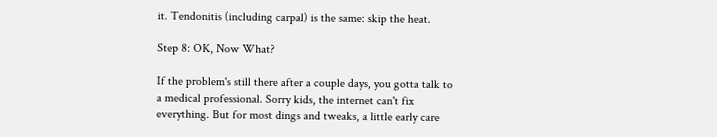it. Tendonitis (including carpal) is the same: skip the heat.

Step 8: OK, Now What?

If the problem's still there after a couple days, you gotta talk to a medical professional. Sorry kids, the internet can't fix everything. But for most dings and tweaks, a little early care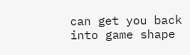can get you back into game shape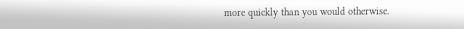more quickly than you would otherwise.